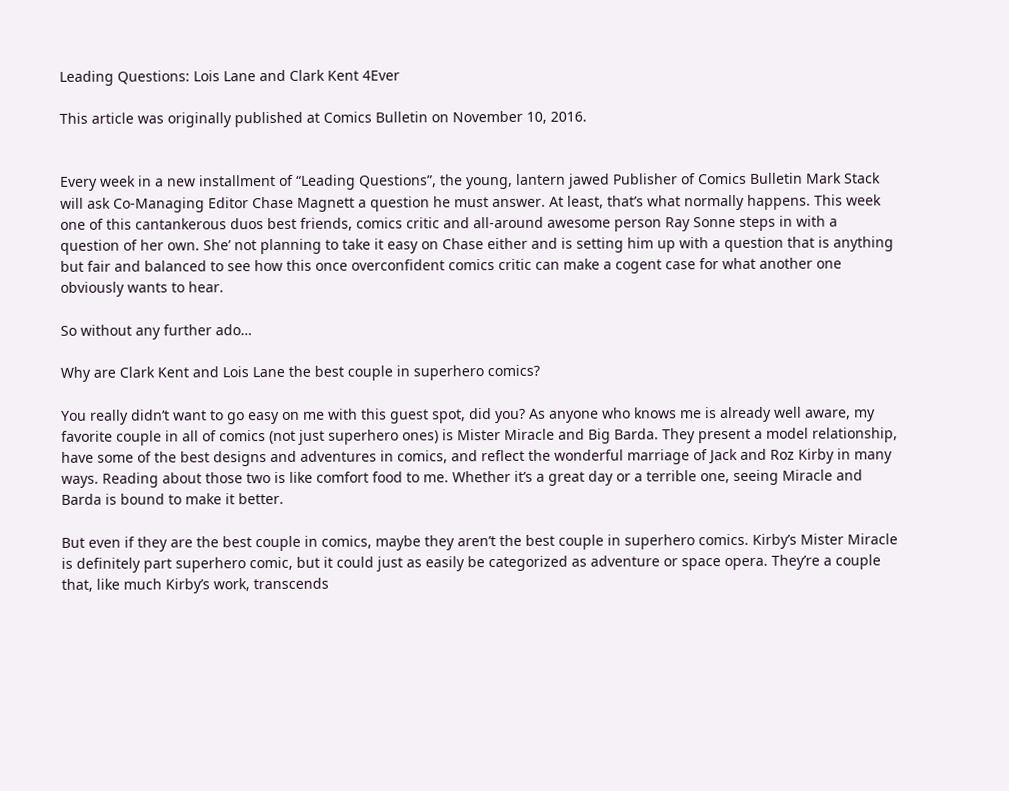Leading Questions: Lois Lane and Clark Kent 4Ever

This article was originally published at Comics Bulletin on November 10, 2016.


Every week in a new installment of “Leading Questions”, the young, lantern jawed Publisher of Comics Bulletin Mark Stack will ask Co-Managing Editor Chase Magnett a question he must answer. At least, that’s what normally happens. This week one of this cantankerous duos best friends, comics critic and all-around awesome person Ray Sonne steps in with a question of her own. She’ not planning to take it easy on Chase either and is setting him up with a question that is anything but fair and balanced to see how this once overconfident comics critic can make a cogent case for what another one obviously wants to hear.

So without any further ado…

Why are Clark Kent and Lois Lane the best couple in superhero comics?

You really didn’t want to go easy on me with this guest spot, did you? As anyone who knows me is already well aware, my favorite couple in all of comics (not just superhero ones) is Mister Miracle and Big Barda. They present a model relationship, have some of the best designs and adventures in comics, and reflect the wonderful marriage of Jack and Roz Kirby in many ways. Reading about those two is like comfort food to me. Whether it’s a great day or a terrible one, seeing Miracle and Barda is bound to make it better.

But even if they are the best couple in comics, maybe they aren’t the best couple in superhero comics. Kirby’s Mister Miracle is definitely part superhero comic, but it could just as easily be categorized as adventure or space opera. They’re a couple that, like much Kirby’s work, transcends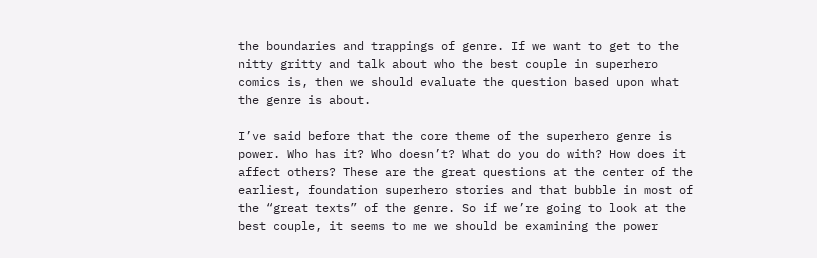the boundaries and trappings of genre. If we want to get to the nitty gritty and talk about who the best couple in superhero comics is, then we should evaluate the question based upon what the genre is about.

I’ve said before that the core theme of the superhero genre is power. Who has it? Who doesn’t? What do you do with? How does it affect others? These are the great questions at the center of the earliest, foundation superhero stories and that bubble in most of the “great texts” of the genre. So if we’re going to look at the best couple, it seems to me we should be examining the power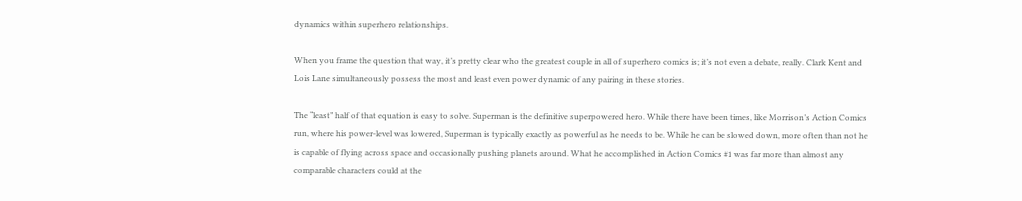dynamics within superhero relationships.

When you frame the question that way, it’s pretty clear who the greatest couple in all of superhero comics is; it’s not even a debate, really. Clark Kent and Lois Lane simultaneously possess the most and least even power dynamic of any pairing in these stories.

The “least” half of that equation is easy to solve. Superman is the definitive superpowered hero. While there have been times, like Morrison’s Action Comics run, where his power-level was lowered, Superman is typically exactly as powerful as he needs to be. While he can be slowed down, more often than not he is capable of flying across space and occasionally pushing planets around. What he accomplished in Action Comics #1 was far more than almost any comparable characters could at the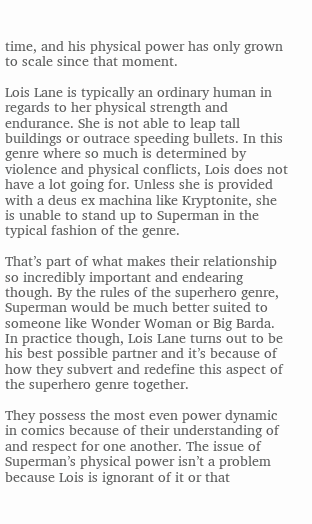time, and his physical power has only grown to scale since that moment.

Lois Lane is typically an ordinary human in regards to her physical strength and endurance. She is not able to leap tall buildings or outrace speeding bullets. In this genre where so much is determined by violence and physical conflicts, Lois does not have a lot going for. Unless she is provided with a deus ex machina like Kryptonite, she is unable to stand up to Superman in the typical fashion of the genre.

That’s part of what makes their relationship so incredibly important and endearing though. By the rules of the superhero genre, Superman would be much better suited to someone like Wonder Woman or Big Barda. In practice though, Lois Lane turns out to be his best possible partner and it’s because of how they subvert and redefine this aspect of the superhero genre together.

They possess the most even power dynamic in comics because of their understanding of and respect for one another. The issue of Superman’s physical power isn’t a problem because Lois is ignorant of it or that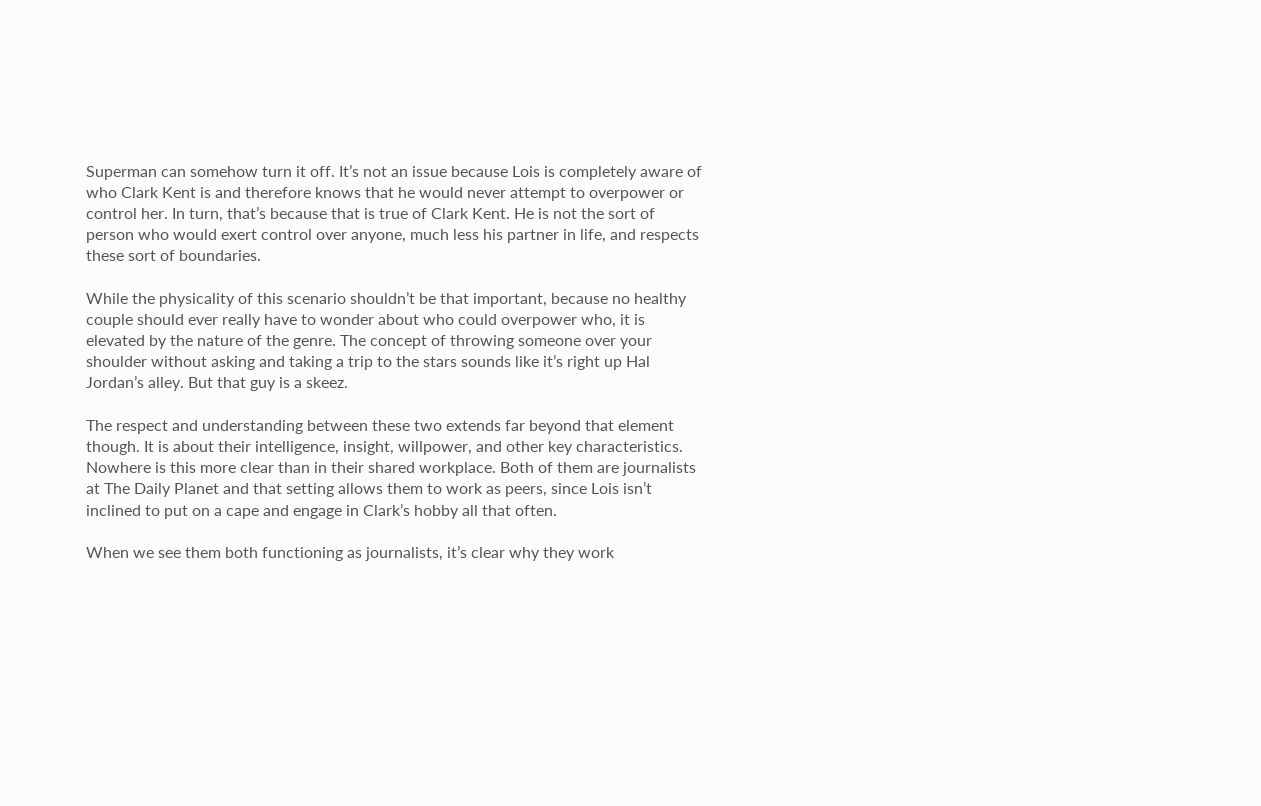Superman can somehow turn it off. It’s not an issue because Lois is completely aware of who Clark Kent is and therefore knows that he would never attempt to overpower or control her. In turn, that’s because that is true of Clark Kent. He is not the sort of person who would exert control over anyone, much less his partner in life, and respects these sort of boundaries.

While the physicality of this scenario shouldn’t be that important, because no healthy couple should ever really have to wonder about who could overpower who, it is elevated by the nature of the genre. The concept of throwing someone over your shoulder without asking and taking a trip to the stars sounds like it’s right up Hal Jordan’s alley. But that guy is a skeez.

The respect and understanding between these two extends far beyond that element though. It is about their intelligence, insight, willpower, and other key characteristics. Nowhere is this more clear than in their shared workplace. Both of them are journalists at The Daily Planet and that setting allows them to work as peers, since Lois isn’t inclined to put on a cape and engage in Clark’s hobby all that often.

When we see them both functioning as journalists, it’s clear why they work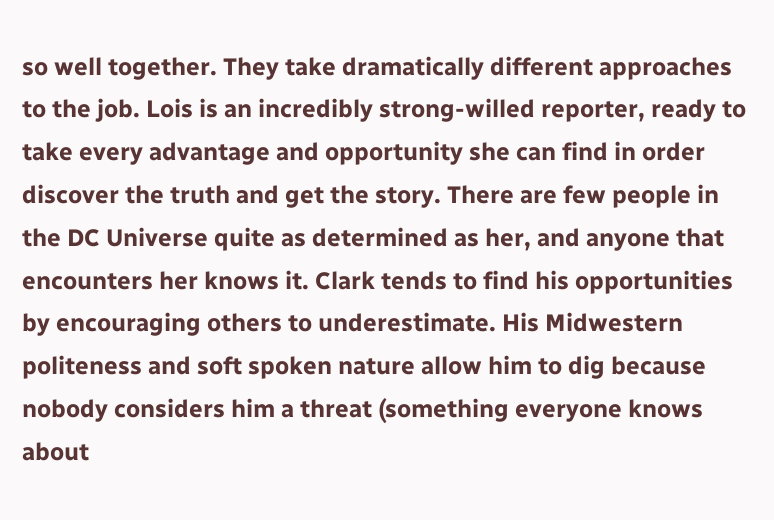so well together. They take dramatically different approaches to the job. Lois is an incredibly strong-willed reporter, ready to take every advantage and opportunity she can find in order discover the truth and get the story. There are few people in the DC Universe quite as determined as her, and anyone that encounters her knows it. Clark tends to find his opportunities by encouraging others to underestimate. His Midwestern politeness and soft spoken nature allow him to dig because nobody considers him a threat (something everyone knows about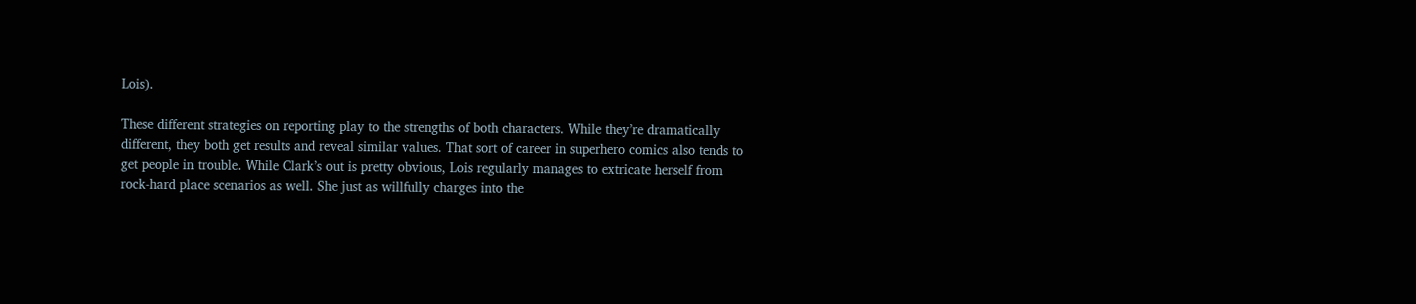Lois).

These different strategies on reporting play to the strengths of both characters. While they’re dramatically different, they both get results and reveal similar values. That sort of career in superhero comics also tends to get people in trouble. While Clark’s out is pretty obvious, Lois regularly manages to extricate herself from rock-hard place scenarios as well. She just as willfully charges into the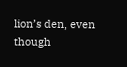lion’s den, even though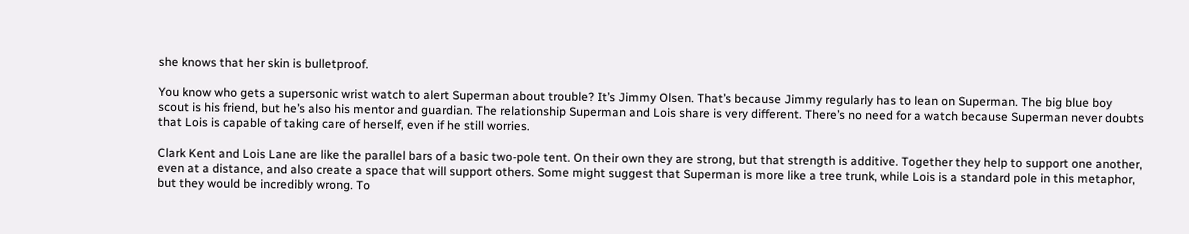she knows that her skin is bulletproof.

You know who gets a supersonic wrist watch to alert Superman about trouble? It’s Jimmy Olsen. That’s because Jimmy regularly has to lean on Superman. The big blue boy scout is his friend, but he’s also his mentor and guardian. The relationship Superman and Lois share is very different. There’s no need for a watch because Superman never doubts that Lois is capable of taking care of herself, even if he still worries.

Clark Kent and Lois Lane are like the parallel bars of a basic two-pole tent. On their own they are strong, but that strength is additive. Together they help to support one another, even at a distance, and also create a space that will support others. Some might suggest that Superman is more like a tree trunk, while Lois is a standard pole in this metaphor, but they would be incredibly wrong. To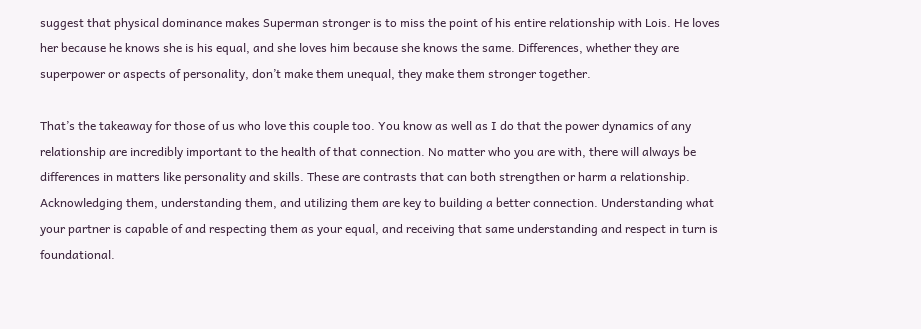suggest that physical dominance makes Superman stronger is to miss the point of his entire relationship with Lois. He loves her because he knows she is his equal, and she loves him because she knows the same. Differences, whether they are superpower or aspects of personality, don’t make them unequal, they make them stronger together.

That’s the takeaway for those of us who love this couple too. You know as well as I do that the power dynamics of any relationship are incredibly important to the health of that connection. No matter who you are with, there will always be differences in matters like personality and skills. These are contrasts that can both strengthen or harm a relationship. Acknowledging them, understanding them, and utilizing them are key to building a better connection. Understanding what your partner is capable of and respecting them as your equal, and receiving that same understanding and respect in turn is foundational.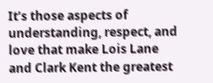It’s those aspects of understanding, respect, and love that make Lois Lane and Clark Kent the greatest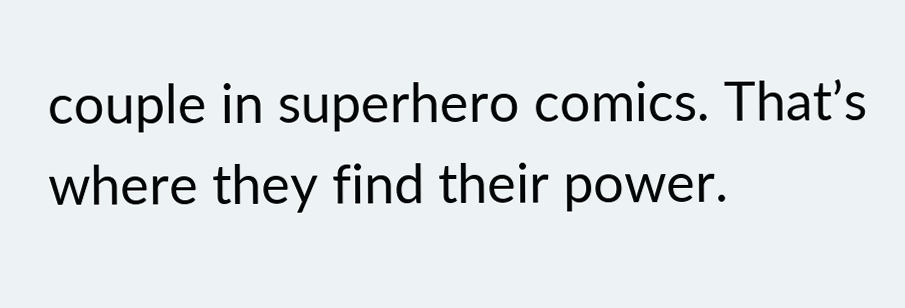couple in superhero comics. That’s where they find their power.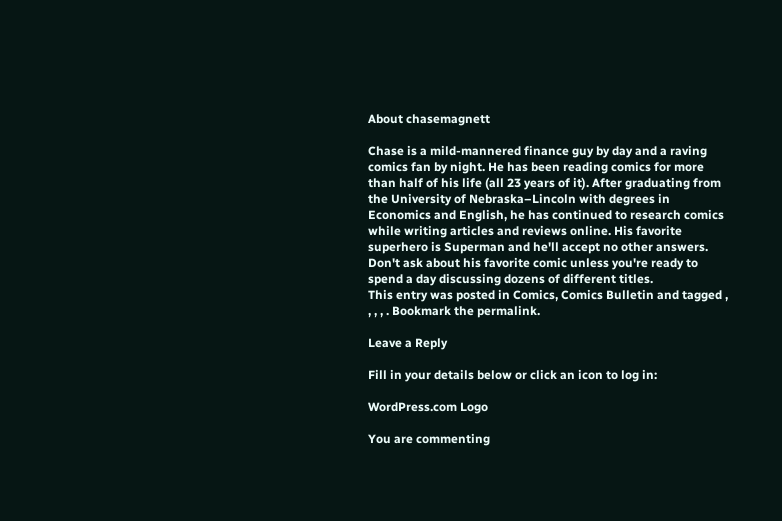About chasemagnett

Chase is a mild-mannered finance guy by day and a raving comics fan by night. He has been reading comics for more than half of his life (all 23 years of it). After graduating from the University of Nebraska–Lincoln with degrees in Economics and English, he has continued to research comics while writing articles and reviews online. His favorite superhero is Superman and he'll accept no other answers. Don't ask about his favorite comic unless you're ready to spend a day discussing dozens of different titles.
This entry was posted in Comics, Comics Bulletin and tagged , , , , . Bookmark the permalink.

Leave a Reply

Fill in your details below or click an icon to log in:

WordPress.com Logo

You are commenting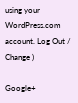using your WordPress.com account. Log Out /  Change )

Google+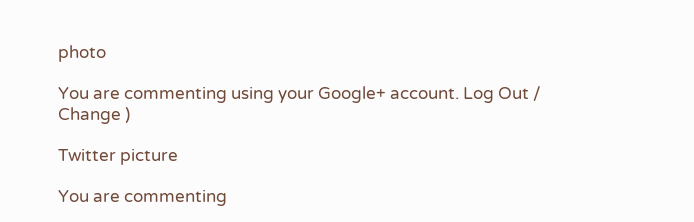photo

You are commenting using your Google+ account. Log Out /  Change )

Twitter picture

You are commenting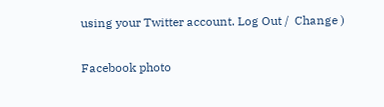using your Twitter account. Log Out /  Change )

Facebook photo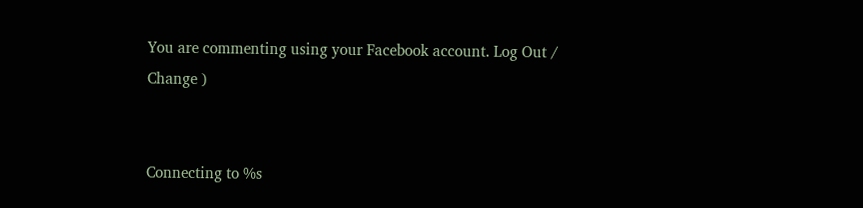You are commenting using your Facebook account. Log Out /  Change )


Connecting to %s